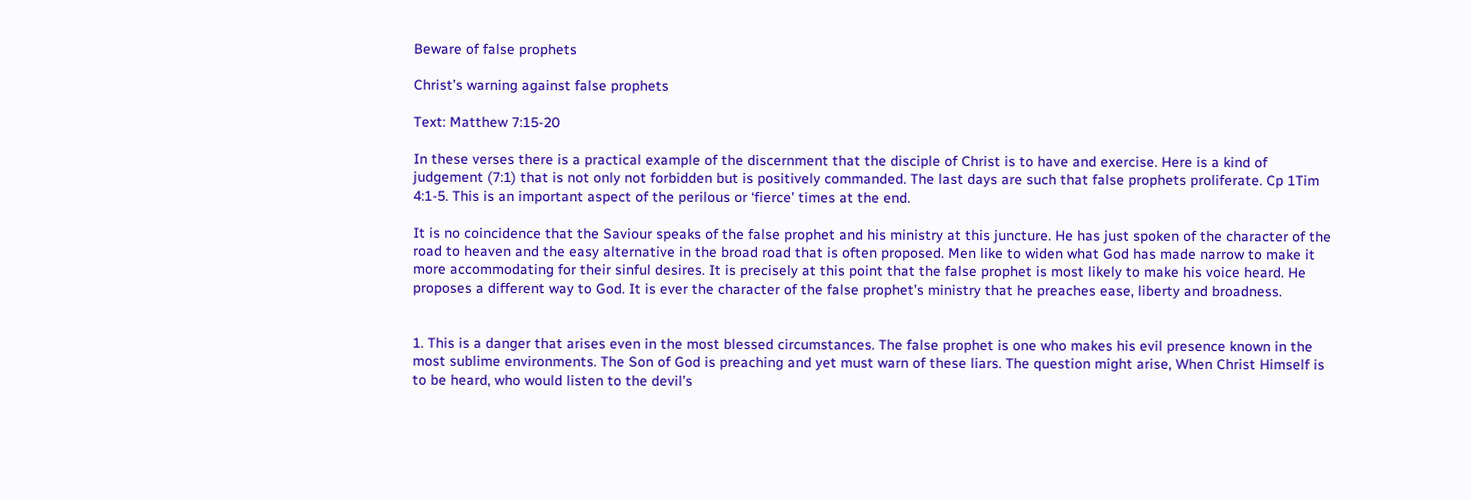Beware of false prophets

Christ’s warning against false prophets

Text: Matthew 7:15-20

In these verses there is a practical example of the discernment that the disciple of Christ is to have and exercise. Here is a kind of judgement (7:1) that is not only not forbidden but is positively commanded. The last days are such that false prophets proliferate. Cp 1Tim 4:1-5. This is an important aspect of the perilous or ‘fierce’ times at the end.

It is no coincidence that the Saviour speaks of the false prophet and his ministry at this juncture. He has just spoken of the character of the road to heaven and the easy alternative in the broad road that is often proposed. Men like to widen what God has made narrow to make it more accommodating for their sinful desires. It is precisely at this point that the false prophet is most likely to make his voice heard. He proposes a different way to God. It is ever the character of the false prophet’s ministry that he preaches ease, liberty and broadness.


1. This is a danger that arises even in the most blessed circumstances. The false prophet is one who makes his evil presence known in the most sublime environments. The Son of God is preaching and yet must warn of these liars. The question might arise, When Christ Himself is to be heard, who would listen to the devil’s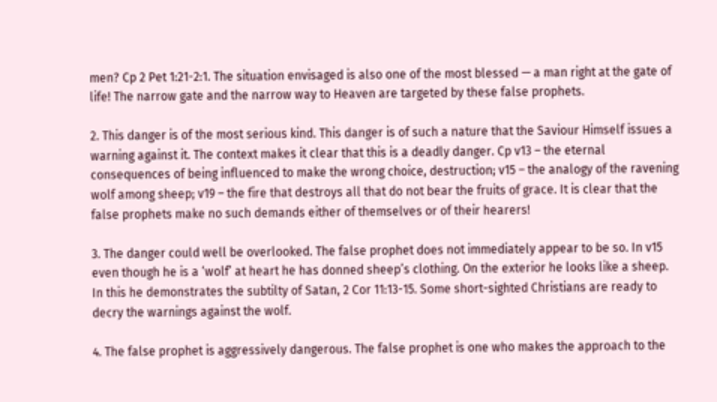men? Cp 2 Pet 1:21-2:1. The situation envisaged is also one of the most blessed — a man right at the gate of life! The narrow gate and the narrow way to Heaven are targeted by these false prophets.

2. This danger is of the most serious kind. This danger is of such a nature that the Saviour Himself issues a warning against it. The context makes it clear that this is a deadly danger. Cp v13 – the eternal consequences of being influenced to make the wrong choice, destruction; v15 – the analogy of the ravening wolf among sheep; v19 – the fire that destroys all that do not bear the fruits of grace. It is clear that the false prophets make no such demands either of themselves or of their hearers!

3. The danger could well be overlooked. The false prophet does not immediately appear to be so. In v15 even though he is a ‘wolf’ at heart he has donned sheep’s clothing. On the exterior he looks like a sheep. In this he demonstrates the subtilty of Satan, 2 Cor 11:13-15. Some short-sighted Christians are ready to decry the warnings against the wolf.

4. The false prophet is aggressively dangerous. The false prophet is one who makes the approach to the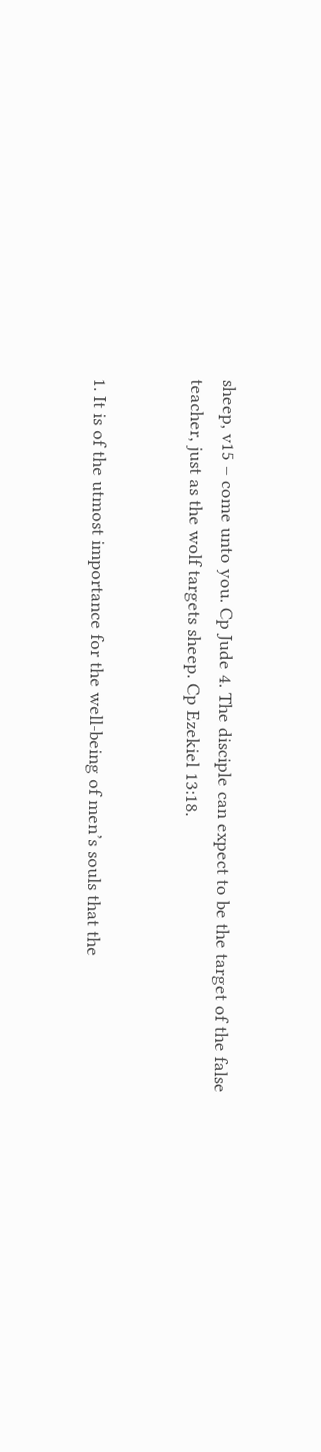sheep, v15 – come unto you. Cp Jude 4. The disciple can expect to be the target of the false teacher, just as the wolf targets sheep. Cp Ezekiel 13:18.


1. It is of the utmost importance for the well-being of men’s souls that the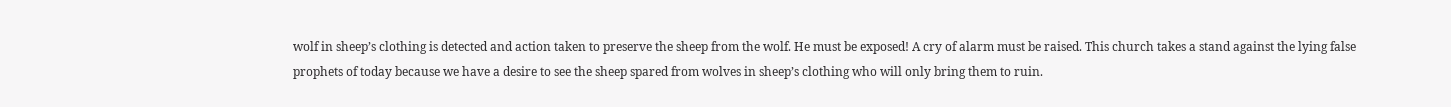wolf in sheep’s clothing is detected and action taken to preserve the sheep from the wolf. He must be exposed! A cry of alarm must be raised. This church takes a stand against the lying false prophets of today because we have a desire to see the sheep spared from wolves in sheep’s clothing who will only bring them to ruin.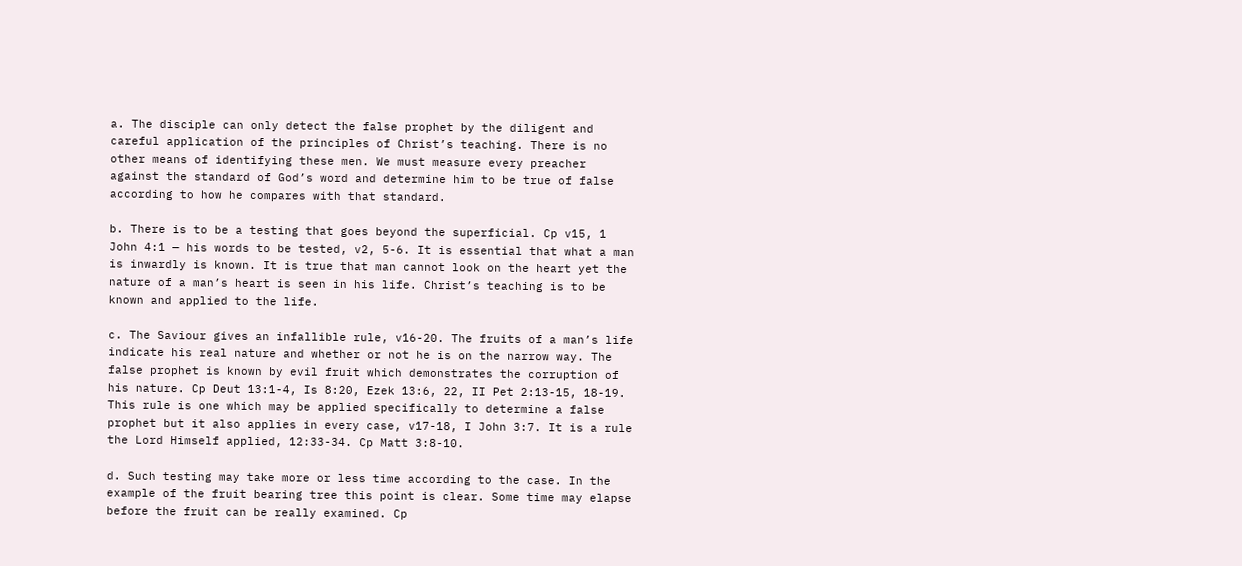a. The disciple can only detect the false prophet by the diligent and careful application of the principles of Christ’s teaching. There is no other means of identifying these men. We must measure every preacher against the standard of God’s word and determine him to be true of false according to how he compares with that standard.

b. There is to be a testing that goes beyond the superficial. Cp v15, 1 John 4:1 — his words to be tested, v2, 5-6. It is essential that what a man is inwardly is known. It is true that man cannot look on the heart yet the nature of a man’s heart is seen in his life. Christ’s teaching is to be known and applied to the life.

c. The Saviour gives an infallible rule, v16-20. The fruits of a man’s life indicate his real nature and whether or not he is on the narrow way. The false prophet is known by evil fruit which demonstrates the corruption of his nature. Cp Deut 13:1-4, Is 8:20, Ezek 13:6, 22, II Pet 2:13-15, 18-19. This rule is one which may be applied specifically to determine a false prophet but it also applies in every case, v17-18, I John 3:7. It is a rule the Lord Himself applied, 12:33-34. Cp Matt 3:8-10.

d. Such testing may take more or less time according to the case. In the example of the fruit bearing tree this point is clear. Some time may elapse before the fruit can be really examined. Cp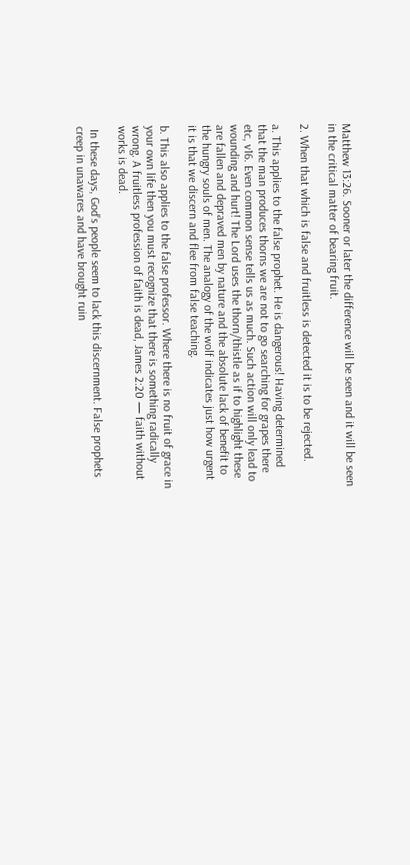Matthew 13:26. Sooner or later the difference will be seen and it will be seen in the critical matter of bearing fruit.

2. When that which is false and fruitless is detected it is to be rejected.

a. This applies to the false prophet. He is dangerous! Having determined that the man produces thorns we are not to go searching for grapes there etc, v16. Even common sense tells us as much. Such action will only lead to wounding and hurt! The Lord uses the thorn/thistle as if to highlight these are fallen and depraved men by nature and the absolute lack of benefit to the hungry souls of men. The analogy of the wolf indicates just how urgent it is that we discern and flee from false teaching.

b. This also applies to the false professor. Where there is no fruit of grace in your own life then you must recognize that there is something radically wrong. A fruitless profession of faith is dead, James 2:20 — faith without works is dead.

 In these days, God’s people seem to lack this discernment. False prophets creep in unawares and have brought ruin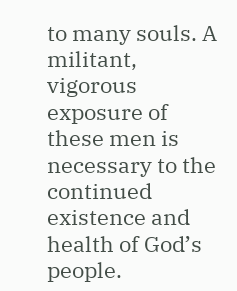to many souls. A militant, vigorous exposure of these men is necessary to the continued existence and health of God’s people.